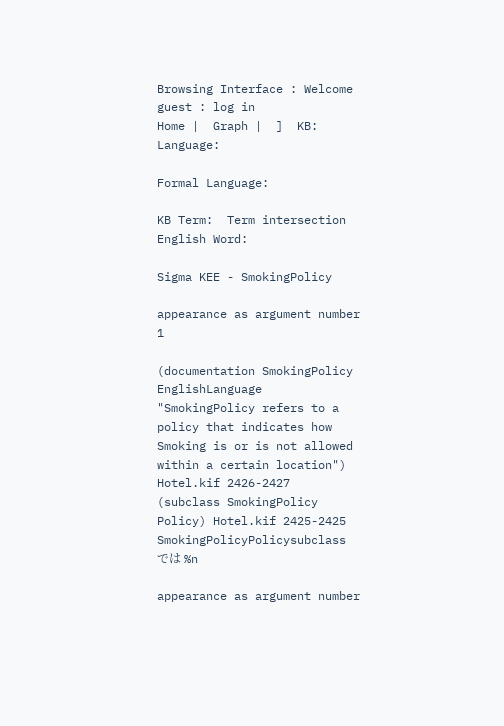Browsing Interface : Welcome guest : log in
Home |  Graph |  ]  KB:  Language:

Formal Language:

KB Term:  Term intersection
English Word:

Sigma KEE - SmokingPolicy

appearance as argument number 1

(documentation SmokingPolicy EnglishLanguage "SmokingPolicy refers to a policy that indicates how Smoking is or is not allowed within a certain location") Hotel.kif 2426-2427
(subclass SmokingPolicy Policy) Hotel.kif 2425-2425 SmokingPolicyPolicysubclass では %n

appearance as argument number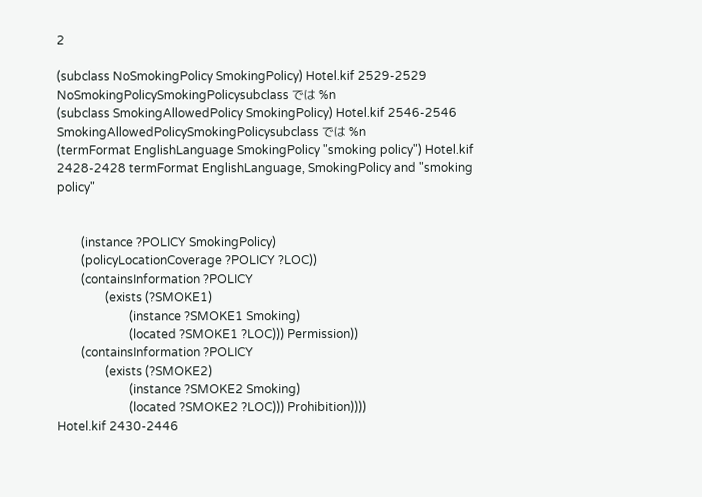2

(subclass NoSmokingPolicy SmokingPolicy) Hotel.kif 2529-2529 NoSmokingPolicySmokingPolicysubclass では %n
(subclass SmokingAllowedPolicy SmokingPolicy) Hotel.kif 2546-2546 SmokingAllowedPolicySmokingPolicysubclass では %n
(termFormat EnglishLanguage SmokingPolicy "smoking policy") Hotel.kif 2428-2428 termFormat EnglishLanguage, SmokingPolicy and "smoking policy"


        (instance ?POLICY SmokingPolicy)
        (policyLocationCoverage ?POLICY ?LOC))
        (containsInformation ?POLICY
                (exists (?SMOKE1)
                        (instance ?SMOKE1 Smoking)
                        (located ?SMOKE1 ?LOC))) Permission))
        (containsInformation ?POLICY
                (exists (?SMOKE2)
                        (instance ?SMOKE2 Smoking)
                        (located ?SMOKE2 ?LOC))) Prohibition))))
Hotel.kif 2430-2446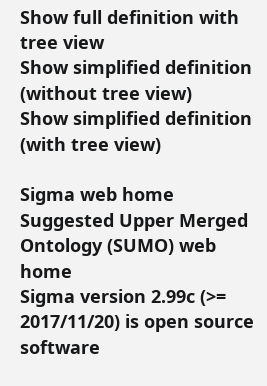Show full definition with tree view
Show simplified definition (without tree view)
Show simplified definition (with tree view)

Sigma web home      Suggested Upper Merged Ontology (SUMO) web home
Sigma version 2.99c (>= 2017/11/20) is open source software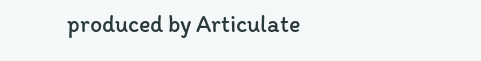produced by Articulate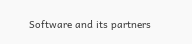Software and its partners